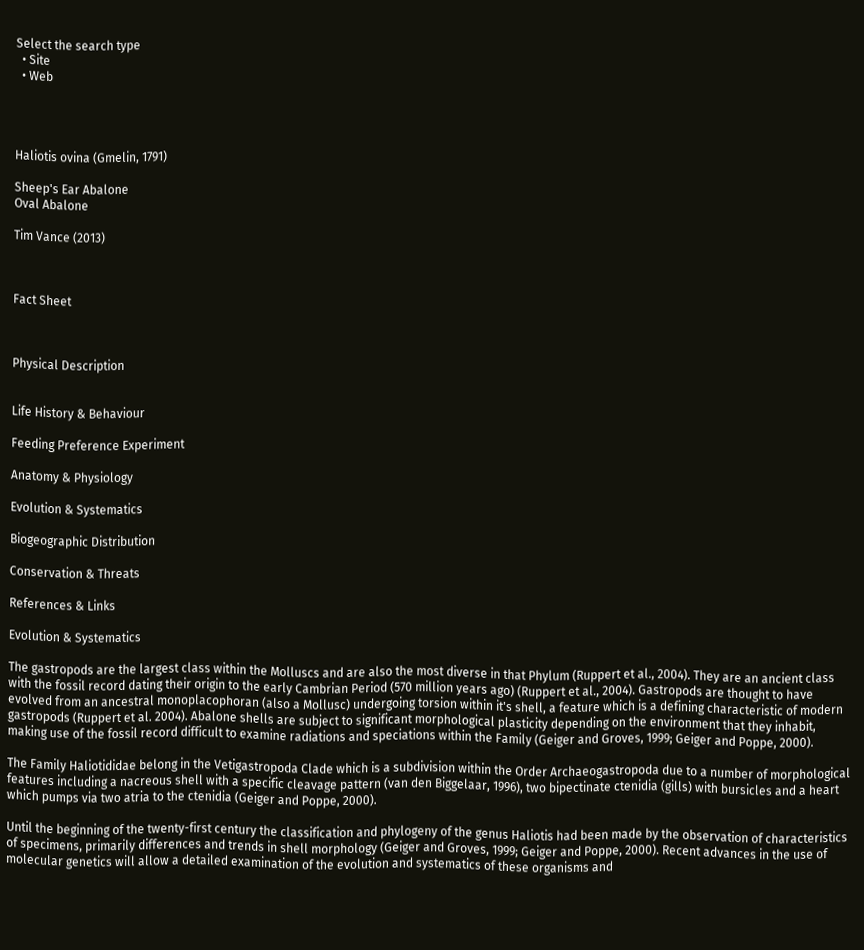Select the search type
  • Site
  • Web




Haliotis ovina (Gmelin, 1791)

Sheep's Ear Abalone
Oval Abalone

Tim Vance (2013)



Fact Sheet



Physical Description


Life History & Behaviour

Feeding Preference Experiment

Anatomy & Physiology

Evolution & Systematics

Biogeographic Distribution

Conservation & Threats

References & Links

Evolution & Systematics

The gastropods are the largest class within the Molluscs and are also the most diverse in that Phylum (Ruppert et al., 2004). They are an ancient class with the fossil record dating their origin to the early Cambrian Period (570 million years ago) (Ruppert et al., 2004). Gastropods are thought to have evolved from an ancestral monoplacophoran (also a Mollusc) undergoing torsion within it's shell, a feature which is a defining characteristic of modern gastropods (Ruppert et al. 2004). Abalone shells are subject to significant morphological plasticity depending on the environment that they inhabit, making use of the fossil record difficult to examine radiations and speciations within the Family (Geiger and Groves, 1999; Geiger and Poppe, 2000).

The Family Haliotididae belong in the Vetigastropoda Clade which is a subdivision within the Order Archaeogastropoda due to a number of morphological features including a nacreous shell with a specific cleavage pattern (van den Biggelaar, 1996), two bipectinate ctenidia (gills) with bursicles and a heart which pumps via two atria to the ctenidia (Geiger and Poppe, 2000).

Until the beginning of the twenty-first century the classification and phylogeny of the genus Haliotis had been made by the observation of characteristics of specimens, primarily differences and trends in shell morphology (Geiger and Groves, 1999; Geiger and Poppe, 2000). Recent advances in the use of molecular genetics will allow a detailed examination of the evolution and systematics of these organisms and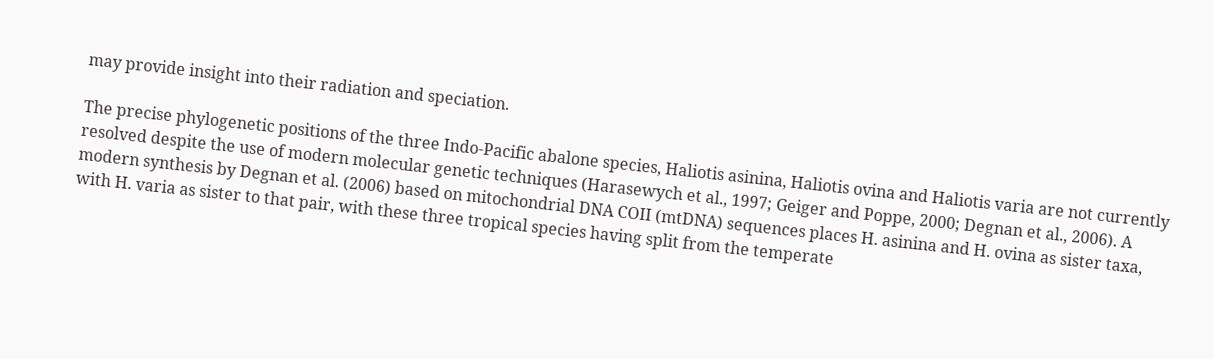may provide insight into their radiation and speciation.

The precise phylogenetic positions of the three Indo-Pacific abalone species, Haliotis asinina, Haliotis ovina and Haliotis varia are not currently resolved despite the use of modern molecular genetic techniques (Harasewych et al., 1997; Geiger and Poppe, 2000; Degnan et al., 2006). A modern synthesis by Degnan et al. (2006) based on mitochondrial DNA COII (mtDNA) sequences places H. asinina and H. ovina as sister taxa, with H. varia as sister to that pair, with these three tropical species having split from the temperate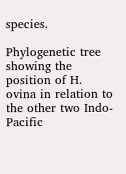species.

Phylogenetic tree showing the position of H. ovina in relation to the other two Indo-Pacific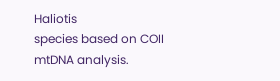Haliotis
species based on COII mtDNA analysis.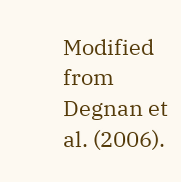Modified from Degnan et al. (2006).